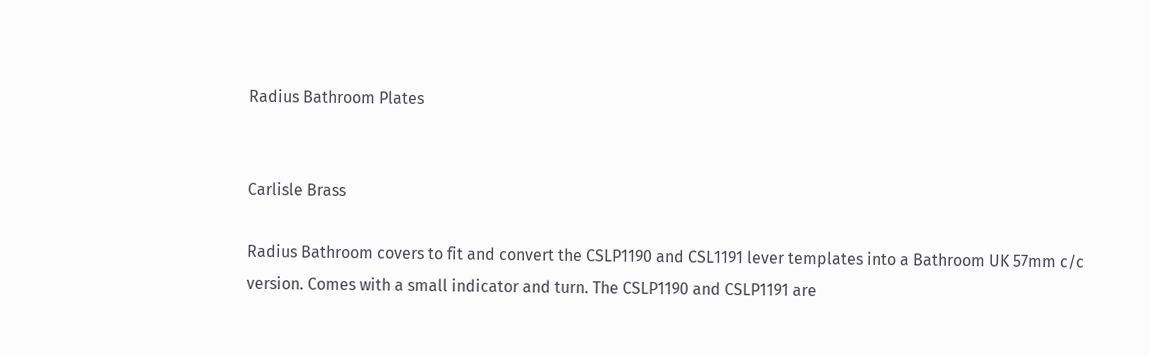Radius Bathroom Plates


Carlisle Brass

Radius Bathroom covers to fit and convert the CSLP1190 and CSL1191 lever templates into a Bathroom UK 57mm c/c version. Comes with a small indicator and turn. The CSLP1190 and CSLP1191 are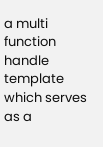a multi function handle template which serves as a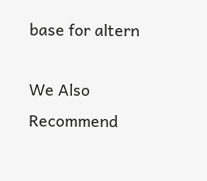base for altern

We Also Recommend